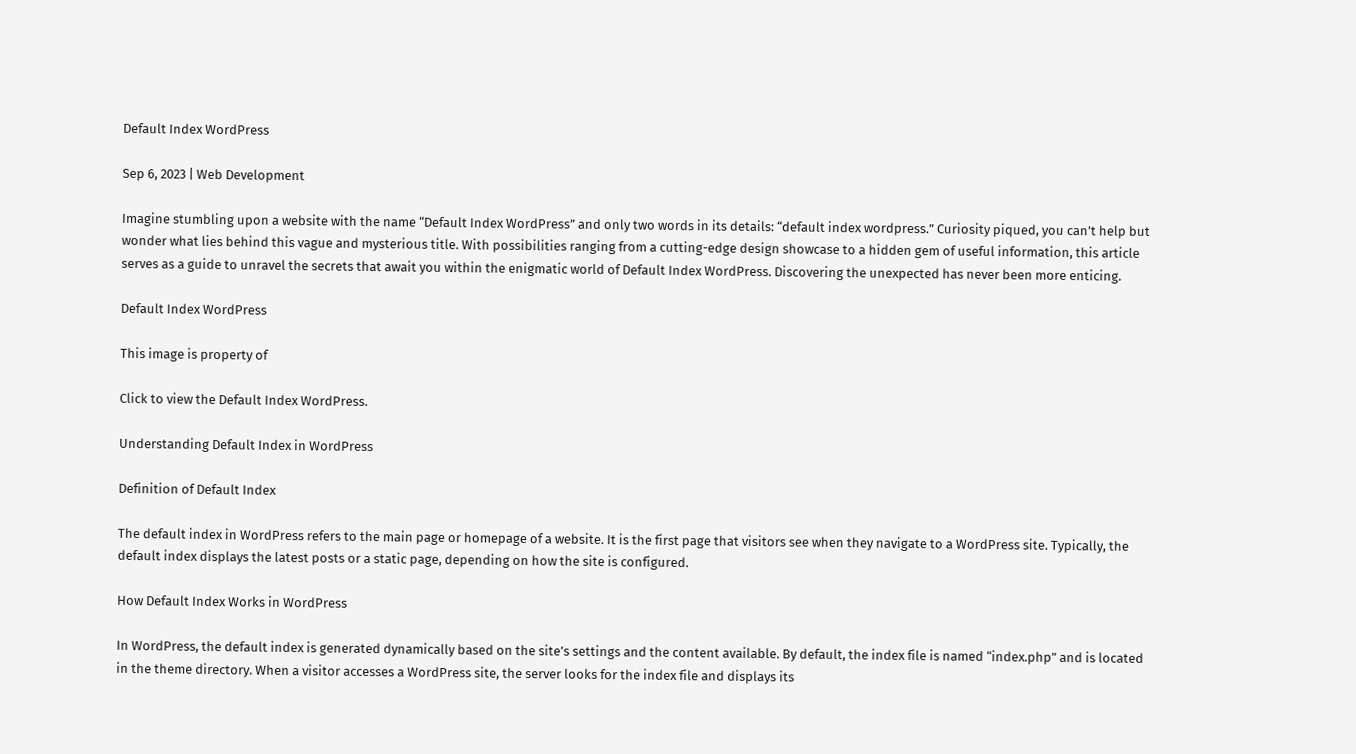Default Index WordPress

Sep 6, 2023 | Web Development

Imagine stumbling upon a website with the name “Default Index WordPress” and only two words in its details: “default index wordpress.” Curiosity piqued, you can’t help but wonder what lies behind this vague and mysterious title. With possibilities ranging from a cutting-edge design showcase to a hidden gem of useful information, this article serves as a guide to unravel the secrets that await you within the enigmatic world of Default Index WordPress. Discovering the unexpected has never been more enticing.

Default Index WordPress

This image is property of

Click to view the Default Index WordPress.

Understanding Default Index in WordPress

Definition of Default Index

The default index in WordPress refers to the main page or homepage of a website. It is the first page that visitors see when they navigate to a WordPress site. Typically, the default index displays the latest posts or a static page, depending on how the site is configured.

How Default Index Works in WordPress

In WordPress, the default index is generated dynamically based on the site’s settings and the content available. By default, the index file is named “index.php” and is located in the theme directory. When a visitor accesses a WordPress site, the server looks for the index file and displays its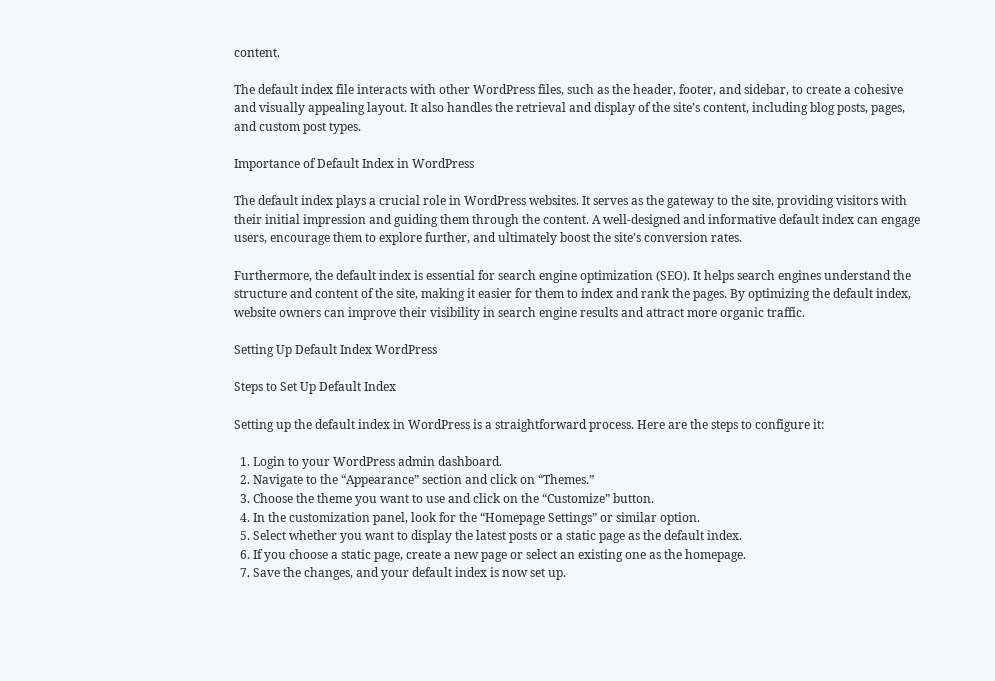content.

The default index file interacts with other WordPress files, such as the header, footer, and sidebar, to create a cohesive and visually appealing layout. It also handles the retrieval and display of the site’s content, including blog posts, pages, and custom post types.

Importance of Default Index in WordPress

The default index plays a crucial role in WordPress websites. It serves as the gateway to the site, providing visitors with their initial impression and guiding them through the content. A well-designed and informative default index can engage users, encourage them to explore further, and ultimately boost the site’s conversion rates.

Furthermore, the default index is essential for search engine optimization (SEO). It helps search engines understand the structure and content of the site, making it easier for them to index and rank the pages. By optimizing the default index, website owners can improve their visibility in search engine results and attract more organic traffic.

Setting Up Default Index WordPress

Steps to Set Up Default Index

Setting up the default index in WordPress is a straightforward process. Here are the steps to configure it:

  1. Login to your WordPress admin dashboard.
  2. Navigate to the “Appearance” section and click on “Themes.”
  3. Choose the theme you want to use and click on the “Customize” button.
  4. In the customization panel, look for the “Homepage Settings” or similar option.
  5. Select whether you want to display the latest posts or a static page as the default index.
  6. If you choose a static page, create a new page or select an existing one as the homepage.
  7. Save the changes, and your default index is now set up.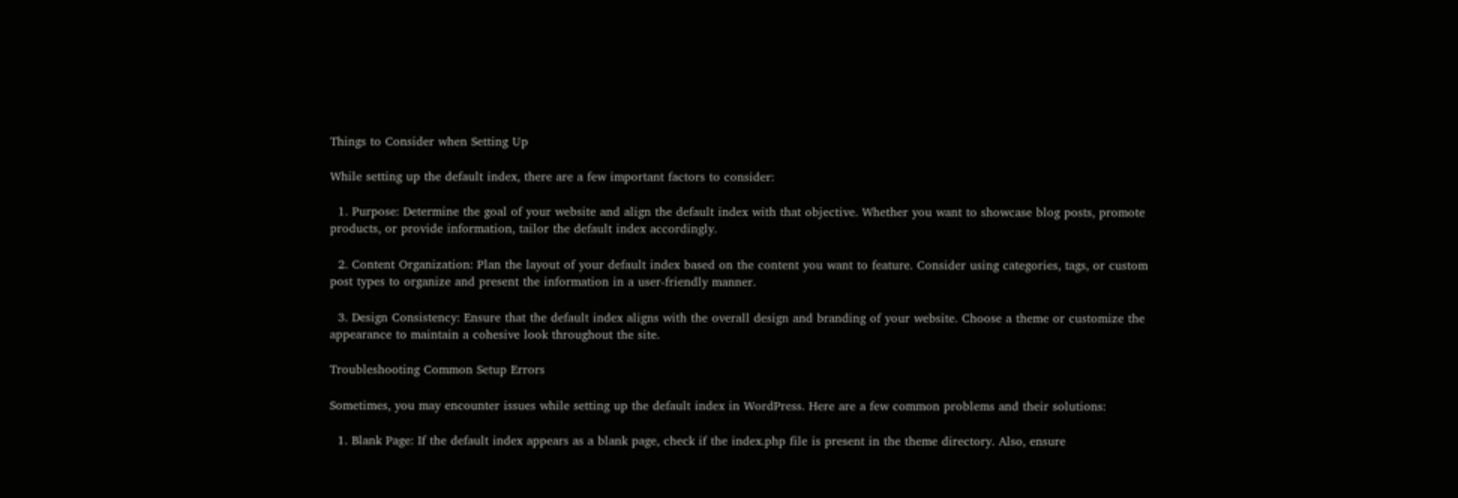Things to Consider when Setting Up

While setting up the default index, there are a few important factors to consider:

  1. Purpose: Determine the goal of your website and align the default index with that objective. Whether you want to showcase blog posts, promote products, or provide information, tailor the default index accordingly.

  2. Content Organization: Plan the layout of your default index based on the content you want to feature. Consider using categories, tags, or custom post types to organize and present the information in a user-friendly manner.

  3. Design Consistency: Ensure that the default index aligns with the overall design and branding of your website. Choose a theme or customize the appearance to maintain a cohesive look throughout the site.

Troubleshooting Common Setup Errors

Sometimes, you may encounter issues while setting up the default index in WordPress. Here are a few common problems and their solutions:

  1. Blank Page: If the default index appears as a blank page, check if the index.php file is present in the theme directory. Also, ensure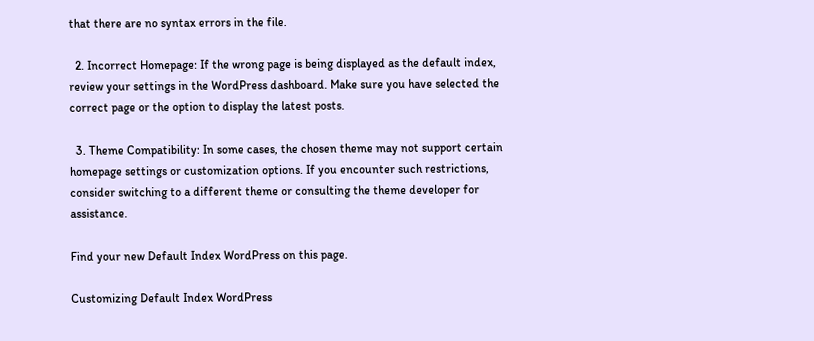that there are no syntax errors in the file.

  2. Incorrect Homepage: If the wrong page is being displayed as the default index, review your settings in the WordPress dashboard. Make sure you have selected the correct page or the option to display the latest posts.

  3. Theme Compatibility: In some cases, the chosen theme may not support certain homepage settings or customization options. If you encounter such restrictions, consider switching to a different theme or consulting the theme developer for assistance.

Find your new Default Index WordPress on this page.

Customizing Default Index WordPress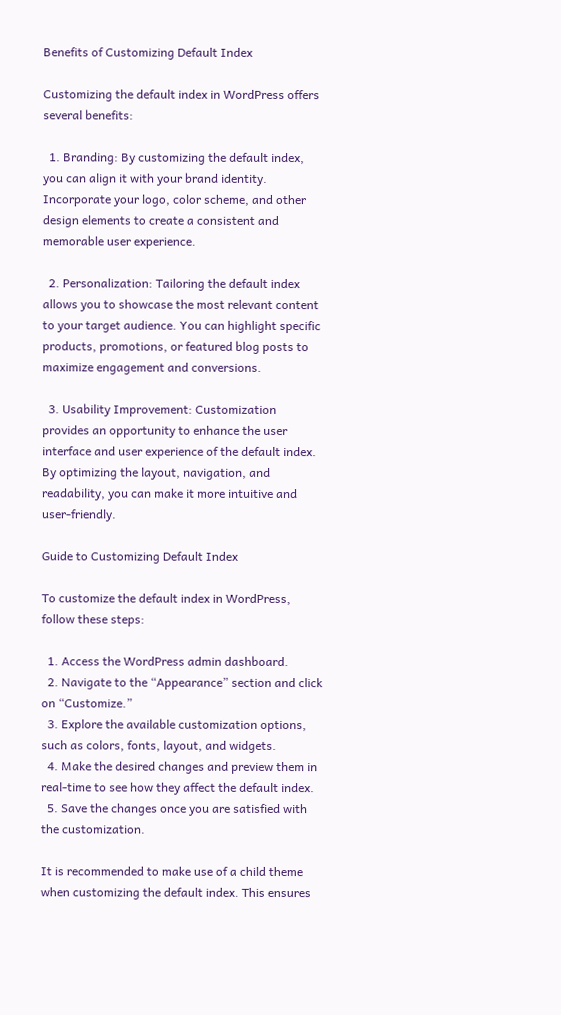Benefits of Customizing Default Index

Customizing the default index in WordPress offers several benefits:

  1. Branding: By customizing the default index, you can align it with your brand identity. Incorporate your logo, color scheme, and other design elements to create a consistent and memorable user experience.

  2. Personalization: Tailoring the default index allows you to showcase the most relevant content to your target audience. You can highlight specific products, promotions, or featured blog posts to maximize engagement and conversions.

  3. Usability Improvement: Customization provides an opportunity to enhance the user interface and user experience of the default index. By optimizing the layout, navigation, and readability, you can make it more intuitive and user-friendly.

Guide to Customizing Default Index

To customize the default index in WordPress, follow these steps:

  1. Access the WordPress admin dashboard.
  2. Navigate to the “Appearance” section and click on “Customize.”
  3. Explore the available customization options, such as colors, fonts, layout, and widgets.
  4. Make the desired changes and preview them in real-time to see how they affect the default index.
  5. Save the changes once you are satisfied with the customization.

It is recommended to make use of a child theme when customizing the default index. This ensures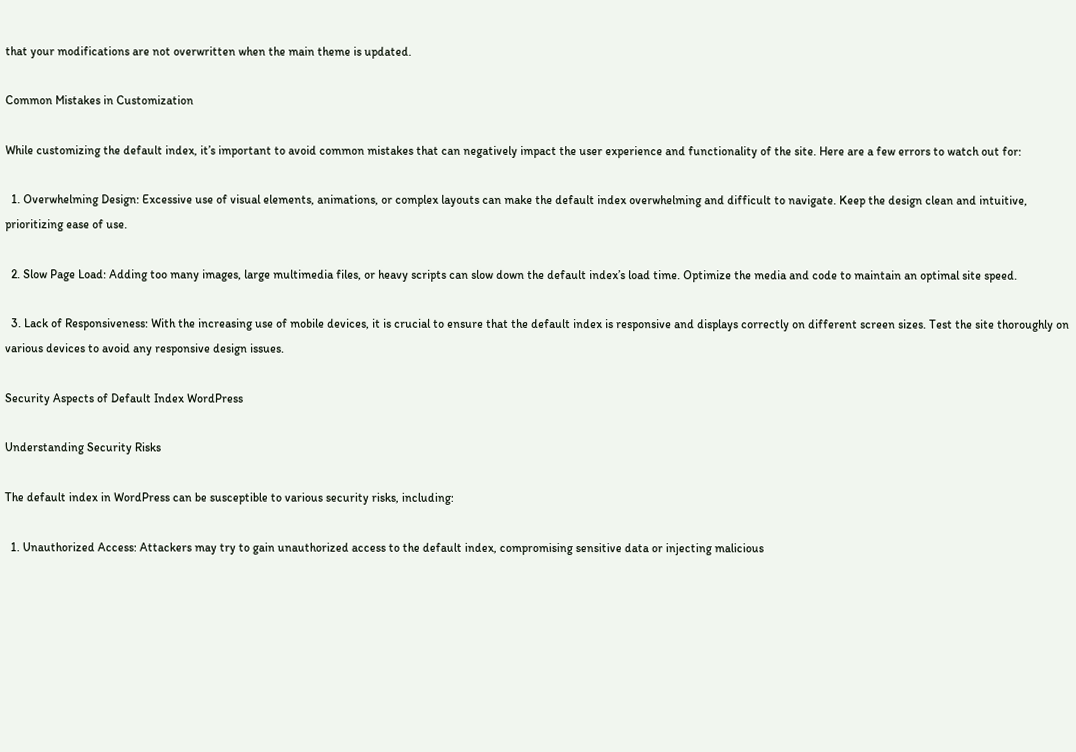that your modifications are not overwritten when the main theme is updated.

Common Mistakes in Customization

While customizing the default index, it’s important to avoid common mistakes that can negatively impact the user experience and functionality of the site. Here are a few errors to watch out for:

  1. Overwhelming Design: Excessive use of visual elements, animations, or complex layouts can make the default index overwhelming and difficult to navigate. Keep the design clean and intuitive, prioritizing ease of use.

  2. Slow Page Load: Adding too many images, large multimedia files, or heavy scripts can slow down the default index’s load time. Optimize the media and code to maintain an optimal site speed.

  3. Lack of Responsiveness: With the increasing use of mobile devices, it is crucial to ensure that the default index is responsive and displays correctly on different screen sizes. Test the site thoroughly on various devices to avoid any responsive design issues.

Security Aspects of Default Index WordPress

Understanding Security Risks

The default index in WordPress can be susceptible to various security risks, including:

  1. Unauthorized Access: Attackers may try to gain unauthorized access to the default index, compromising sensitive data or injecting malicious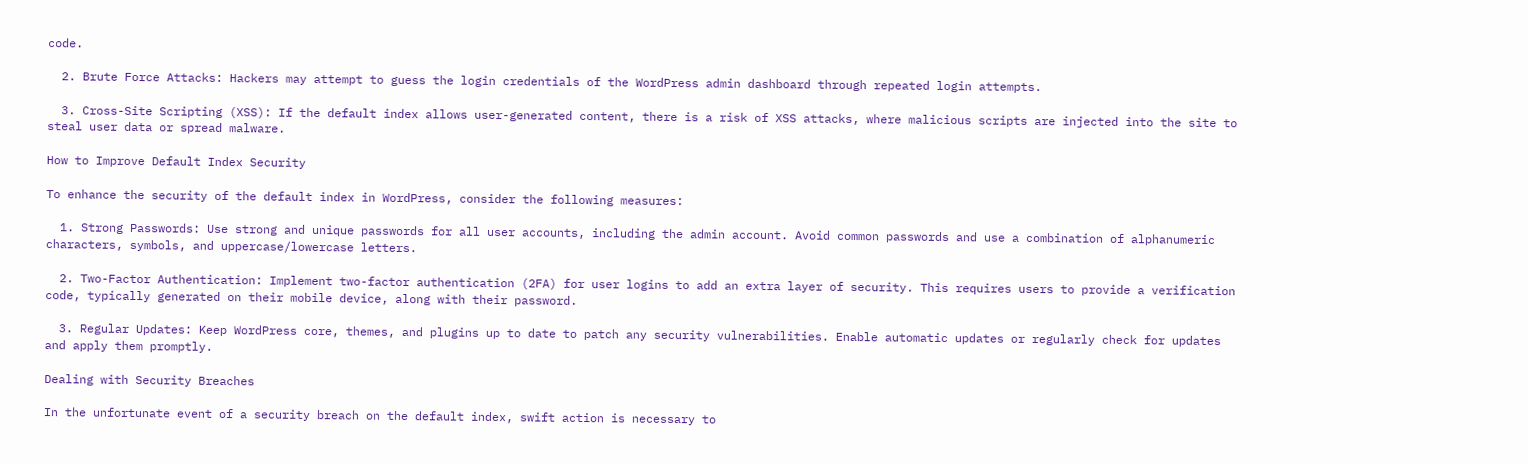code.

  2. Brute Force Attacks: Hackers may attempt to guess the login credentials of the WordPress admin dashboard through repeated login attempts.

  3. Cross-Site Scripting (XSS): If the default index allows user-generated content, there is a risk of XSS attacks, where malicious scripts are injected into the site to steal user data or spread malware.

How to Improve Default Index Security

To enhance the security of the default index in WordPress, consider the following measures:

  1. Strong Passwords: Use strong and unique passwords for all user accounts, including the admin account. Avoid common passwords and use a combination of alphanumeric characters, symbols, and uppercase/lowercase letters.

  2. Two-Factor Authentication: Implement two-factor authentication (2FA) for user logins to add an extra layer of security. This requires users to provide a verification code, typically generated on their mobile device, along with their password.

  3. Regular Updates: Keep WordPress core, themes, and plugins up to date to patch any security vulnerabilities. Enable automatic updates or regularly check for updates and apply them promptly.

Dealing with Security Breaches

In the unfortunate event of a security breach on the default index, swift action is necessary to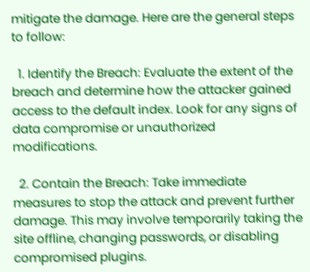mitigate the damage. Here are the general steps to follow:

  1. Identify the Breach: Evaluate the extent of the breach and determine how the attacker gained access to the default index. Look for any signs of data compromise or unauthorized modifications.

  2. Contain the Breach: Take immediate measures to stop the attack and prevent further damage. This may involve temporarily taking the site offline, changing passwords, or disabling compromised plugins.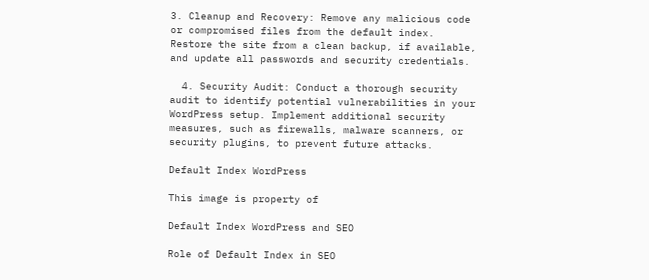3. Cleanup and Recovery: Remove any malicious code or compromised files from the default index. Restore the site from a clean backup, if available, and update all passwords and security credentials.

  4. Security Audit: Conduct a thorough security audit to identify potential vulnerabilities in your WordPress setup. Implement additional security measures, such as firewalls, malware scanners, or security plugins, to prevent future attacks.

Default Index WordPress

This image is property of

Default Index WordPress and SEO

Role of Default Index in SEO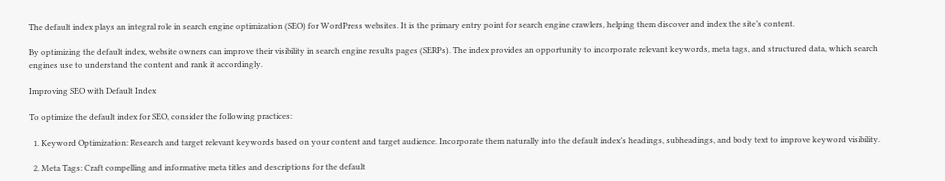The default index plays an integral role in search engine optimization (SEO) for WordPress websites. It is the primary entry point for search engine crawlers, helping them discover and index the site’s content.

By optimizing the default index, website owners can improve their visibility in search engine results pages (SERPs). The index provides an opportunity to incorporate relevant keywords, meta tags, and structured data, which search engines use to understand the content and rank it accordingly.

Improving SEO with Default Index

To optimize the default index for SEO, consider the following practices:

  1. Keyword Optimization: Research and target relevant keywords based on your content and target audience. Incorporate them naturally into the default index’s headings, subheadings, and body text to improve keyword visibility.

  2. Meta Tags: Craft compelling and informative meta titles and descriptions for the default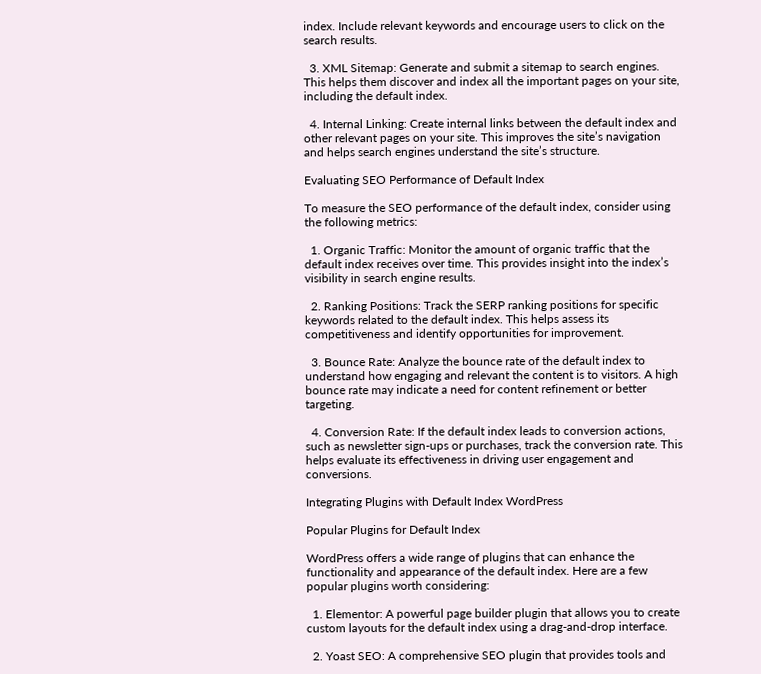index. Include relevant keywords and encourage users to click on the search results.

  3. XML Sitemap: Generate and submit a sitemap to search engines. This helps them discover and index all the important pages on your site, including the default index.

  4. Internal Linking: Create internal links between the default index and other relevant pages on your site. This improves the site’s navigation and helps search engines understand the site’s structure.

Evaluating SEO Performance of Default Index

To measure the SEO performance of the default index, consider using the following metrics:

  1. Organic Traffic: Monitor the amount of organic traffic that the default index receives over time. This provides insight into the index’s visibility in search engine results.

  2. Ranking Positions: Track the SERP ranking positions for specific keywords related to the default index. This helps assess its competitiveness and identify opportunities for improvement.

  3. Bounce Rate: Analyze the bounce rate of the default index to understand how engaging and relevant the content is to visitors. A high bounce rate may indicate a need for content refinement or better targeting.

  4. Conversion Rate: If the default index leads to conversion actions, such as newsletter sign-ups or purchases, track the conversion rate. This helps evaluate its effectiveness in driving user engagement and conversions.

Integrating Plugins with Default Index WordPress

Popular Plugins for Default Index

WordPress offers a wide range of plugins that can enhance the functionality and appearance of the default index. Here are a few popular plugins worth considering:

  1. Elementor: A powerful page builder plugin that allows you to create custom layouts for the default index using a drag-and-drop interface.

  2. Yoast SEO: A comprehensive SEO plugin that provides tools and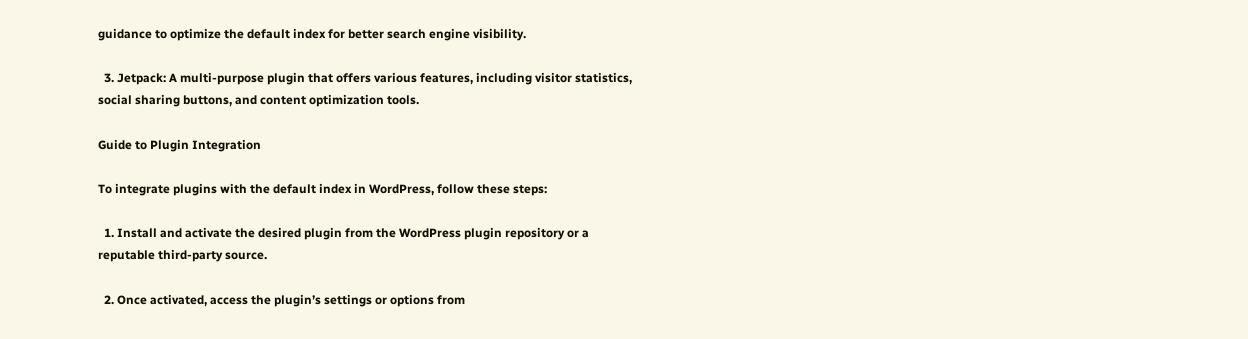guidance to optimize the default index for better search engine visibility.

  3. Jetpack: A multi-purpose plugin that offers various features, including visitor statistics, social sharing buttons, and content optimization tools.

Guide to Plugin Integration

To integrate plugins with the default index in WordPress, follow these steps:

  1. Install and activate the desired plugin from the WordPress plugin repository or a reputable third-party source.

  2. Once activated, access the plugin’s settings or options from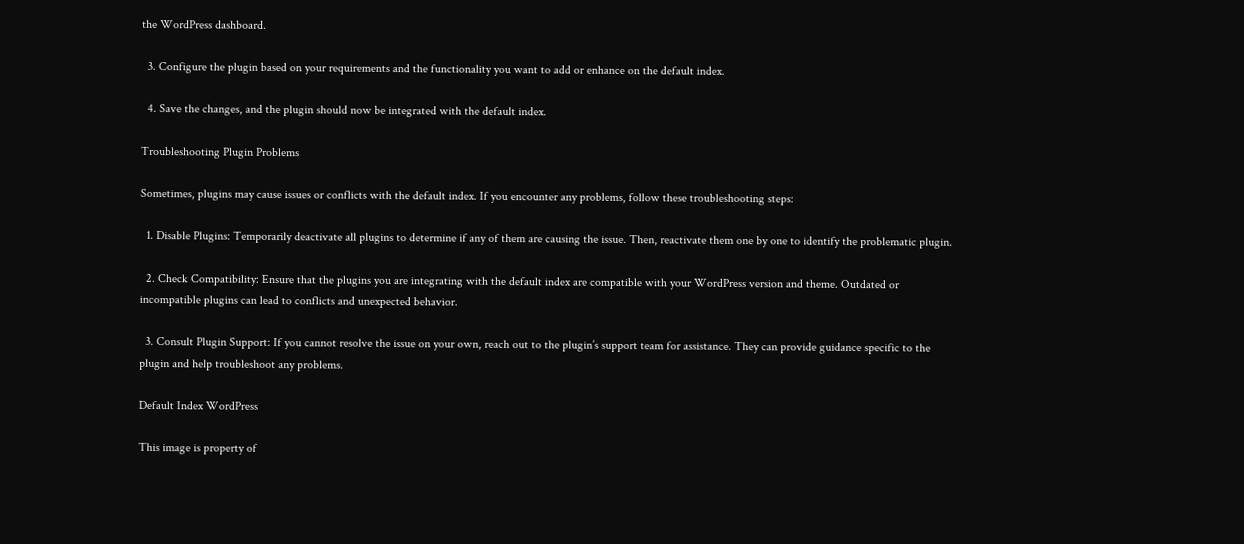the WordPress dashboard.

  3. Configure the plugin based on your requirements and the functionality you want to add or enhance on the default index.

  4. Save the changes, and the plugin should now be integrated with the default index.

Troubleshooting Plugin Problems

Sometimes, plugins may cause issues or conflicts with the default index. If you encounter any problems, follow these troubleshooting steps:

  1. Disable Plugins: Temporarily deactivate all plugins to determine if any of them are causing the issue. Then, reactivate them one by one to identify the problematic plugin.

  2. Check Compatibility: Ensure that the plugins you are integrating with the default index are compatible with your WordPress version and theme. Outdated or incompatible plugins can lead to conflicts and unexpected behavior.

  3. Consult Plugin Support: If you cannot resolve the issue on your own, reach out to the plugin’s support team for assistance. They can provide guidance specific to the plugin and help troubleshoot any problems.

Default Index WordPress

This image is property of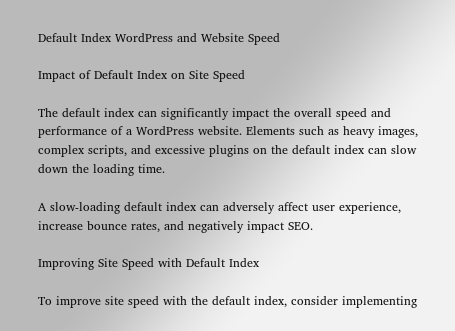Default Index WordPress and Website Speed

Impact of Default Index on Site Speed

The default index can significantly impact the overall speed and performance of a WordPress website. Elements such as heavy images, complex scripts, and excessive plugins on the default index can slow down the loading time.

A slow-loading default index can adversely affect user experience, increase bounce rates, and negatively impact SEO.

Improving Site Speed with Default Index

To improve site speed with the default index, consider implementing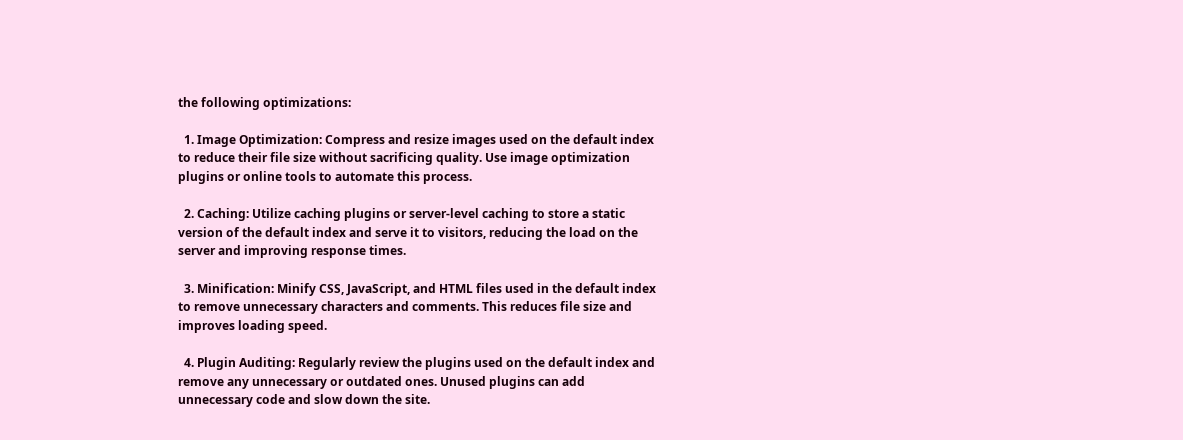the following optimizations:

  1. Image Optimization: Compress and resize images used on the default index to reduce their file size without sacrificing quality. Use image optimization plugins or online tools to automate this process.

  2. Caching: Utilize caching plugins or server-level caching to store a static version of the default index and serve it to visitors, reducing the load on the server and improving response times.

  3. Minification: Minify CSS, JavaScript, and HTML files used in the default index to remove unnecessary characters and comments. This reduces file size and improves loading speed.

  4. Plugin Auditing: Regularly review the plugins used on the default index and remove any unnecessary or outdated ones. Unused plugins can add unnecessary code and slow down the site.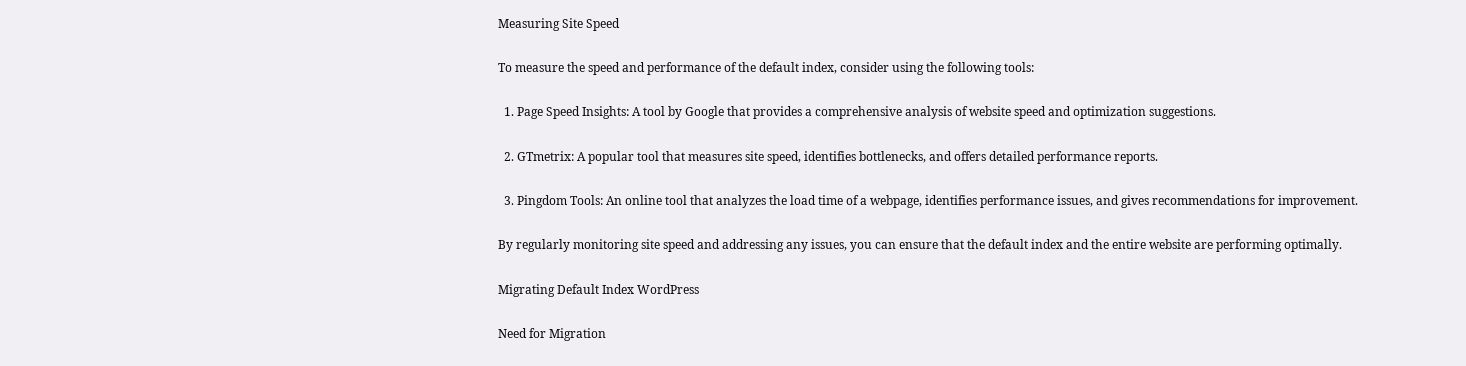Measuring Site Speed

To measure the speed and performance of the default index, consider using the following tools:

  1. Page Speed Insights: A tool by Google that provides a comprehensive analysis of website speed and optimization suggestions.

  2. GTmetrix: A popular tool that measures site speed, identifies bottlenecks, and offers detailed performance reports.

  3. Pingdom Tools: An online tool that analyzes the load time of a webpage, identifies performance issues, and gives recommendations for improvement.

By regularly monitoring site speed and addressing any issues, you can ensure that the default index and the entire website are performing optimally.

Migrating Default Index WordPress

Need for Migration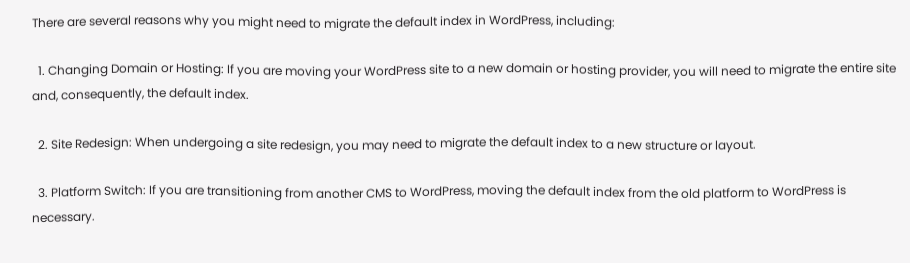There are several reasons why you might need to migrate the default index in WordPress, including:

  1. Changing Domain or Hosting: If you are moving your WordPress site to a new domain or hosting provider, you will need to migrate the entire site and, consequently, the default index.

  2. Site Redesign: When undergoing a site redesign, you may need to migrate the default index to a new structure or layout.

  3. Platform Switch: If you are transitioning from another CMS to WordPress, moving the default index from the old platform to WordPress is necessary.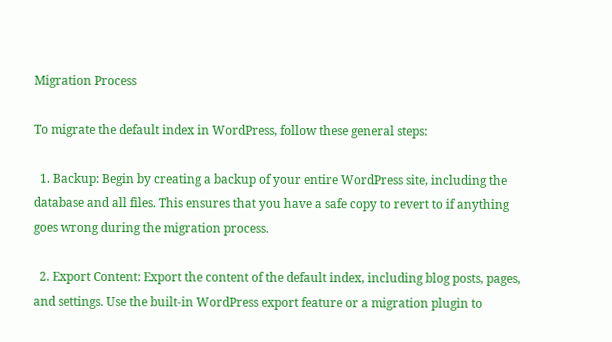Migration Process

To migrate the default index in WordPress, follow these general steps:

  1. Backup: Begin by creating a backup of your entire WordPress site, including the database and all files. This ensures that you have a safe copy to revert to if anything goes wrong during the migration process.

  2. Export Content: Export the content of the default index, including blog posts, pages, and settings. Use the built-in WordPress export feature or a migration plugin to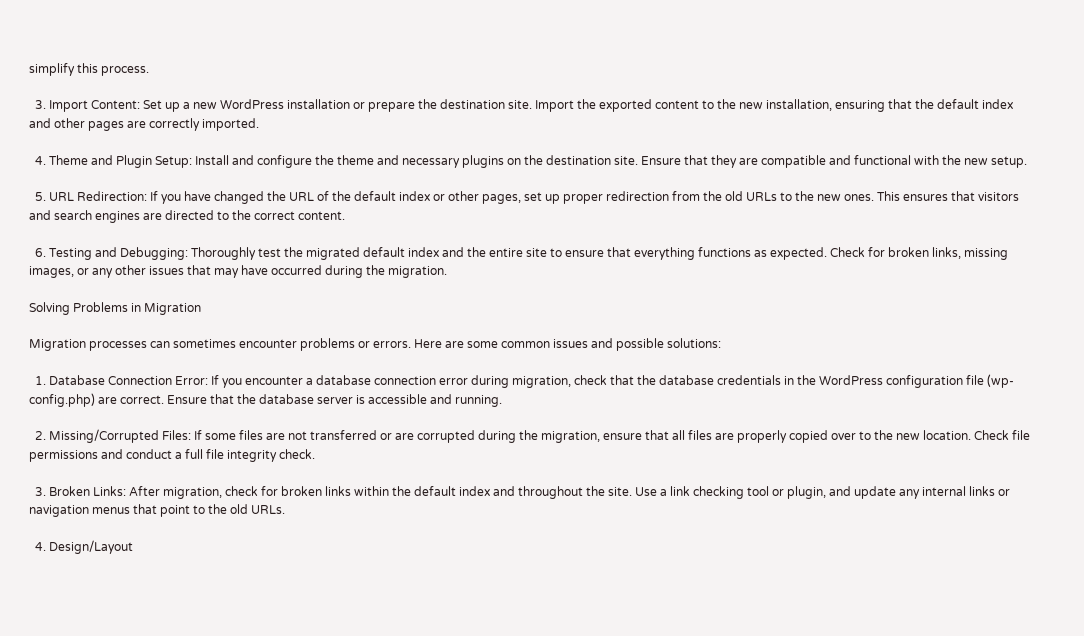simplify this process.

  3. Import Content: Set up a new WordPress installation or prepare the destination site. Import the exported content to the new installation, ensuring that the default index and other pages are correctly imported.

  4. Theme and Plugin Setup: Install and configure the theme and necessary plugins on the destination site. Ensure that they are compatible and functional with the new setup.

  5. URL Redirection: If you have changed the URL of the default index or other pages, set up proper redirection from the old URLs to the new ones. This ensures that visitors and search engines are directed to the correct content.

  6. Testing and Debugging: Thoroughly test the migrated default index and the entire site to ensure that everything functions as expected. Check for broken links, missing images, or any other issues that may have occurred during the migration.

Solving Problems in Migration

Migration processes can sometimes encounter problems or errors. Here are some common issues and possible solutions:

  1. Database Connection Error: If you encounter a database connection error during migration, check that the database credentials in the WordPress configuration file (wp-config.php) are correct. Ensure that the database server is accessible and running.

  2. Missing/Corrupted Files: If some files are not transferred or are corrupted during the migration, ensure that all files are properly copied over to the new location. Check file permissions and conduct a full file integrity check.

  3. Broken Links: After migration, check for broken links within the default index and throughout the site. Use a link checking tool or plugin, and update any internal links or navigation menus that point to the old URLs.

  4. Design/Layout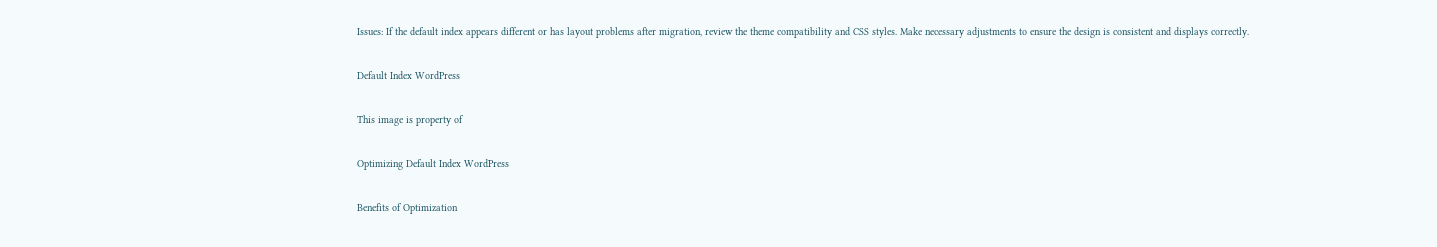Issues: If the default index appears different or has layout problems after migration, review the theme compatibility and CSS styles. Make necessary adjustments to ensure the design is consistent and displays correctly.

Default Index WordPress

This image is property of

Optimizing Default Index WordPress

Benefits of Optimization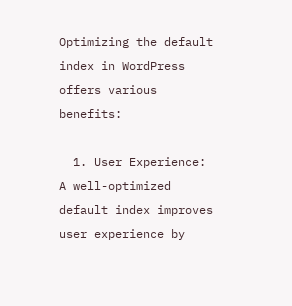Optimizing the default index in WordPress offers various benefits:

  1. User Experience: A well-optimized default index improves user experience by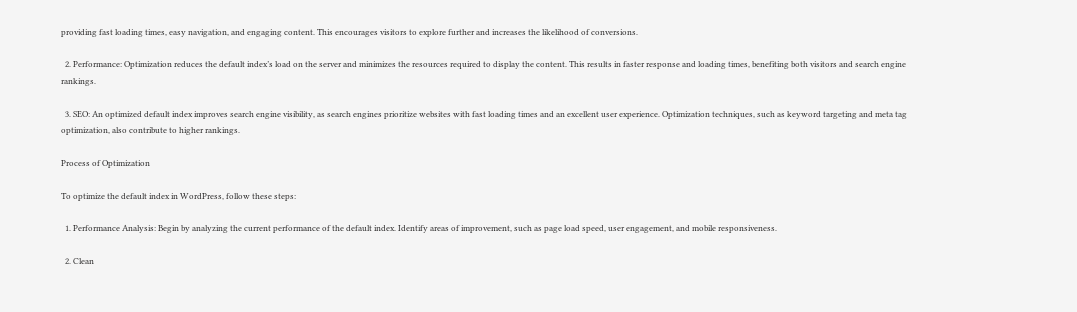providing fast loading times, easy navigation, and engaging content. This encourages visitors to explore further and increases the likelihood of conversions.

  2. Performance: Optimization reduces the default index’s load on the server and minimizes the resources required to display the content. This results in faster response and loading times, benefiting both visitors and search engine rankings.

  3. SEO: An optimized default index improves search engine visibility, as search engines prioritize websites with fast loading times and an excellent user experience. Optimization techniques, such as keyword targeting and meta tag optimization, also contribute to higher rankings.

Process of Optimization

To optimize the default index in WordPress, follow these steps:

  1. Performance Analysis: Begin by analyzing the current performance of the default index. Identify areas of improvement, such as page load speed, user engagement, and mobile responsiveness.

  2. Clean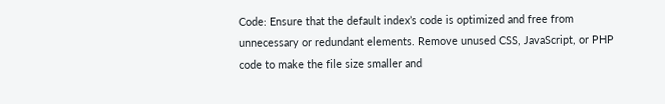Code: Ensure that the default index’s code is optimized and free from unnecessary or redundant elements. Remove unused CSS, JavaScript, or PHP code to make the file size smaller and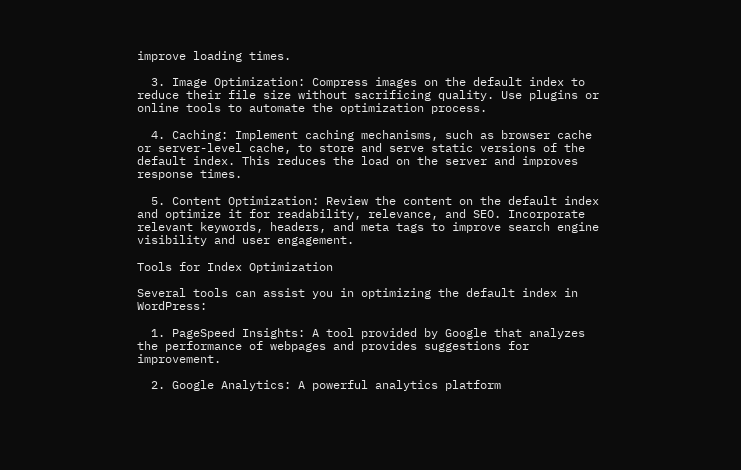improve loading times.

  3. Image Optimization: Compress images on the default index to reduce their file size without sacrificing quality. Use plugins or online tools to automate the optimization process.

  4. Caching: Implement caching mechanisms, such as browser cache or server-level cache, to store and serve static versions of the default index. This reduces the load on the server and improves response times.

  5. Content Optimization: Review the content on the default index and optimize it for readability, relevance, and SEO. Incorporate relevant keywords, headers, and meta tags to improve search engine visibility and user engagement.

Tools for Index Optimization

Several tools can assist you in optimizing the default index in WordPress:

  1. PageSpeed Insights: A tool provided by Google that analyzes the performance of webpages and provides suggestions for improvement.

  2. Google Analytics: A powerful analytics platform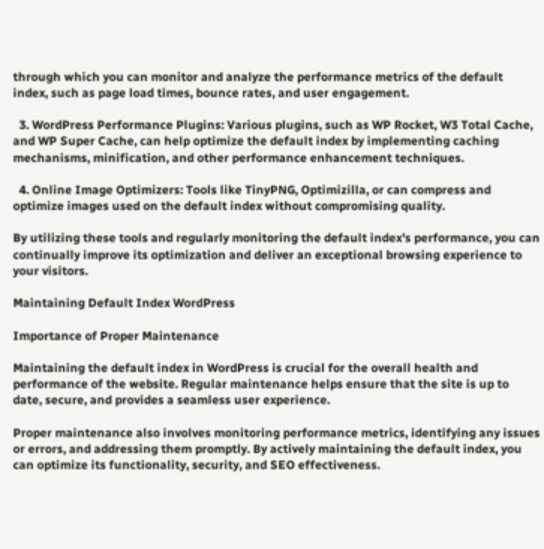through which you can monitor and analyze the performance metrics of the default index, such as page load times, bounce rates, and user engagement.

  3. WordPress Performance Plugins: Various plugins, such as WP Rocket, W3 Total Cache, and WP Super Cache, can help optimize the default index by implementing caching mechanisms, minification, and other performance enhancement techniques.

  4. Online Image Optimizers: Tools like TinyPNG, Optimizilla, or can compress and optimize images used on the default index without compromising quality.

By utilizing these tools and regularly monitoring the default index’s performance, you can continually improve its optimization and deliver an exceptional browsing experience to your visitors.

Maintaining Default Index WordPress

Importance of Proper Maintenance

Maintaining the default index in WordPress is crucial for the overall health and performance of the website. Regular maintenance helps ensure that the site is up to date, secure, and provides a seamless user experience.

Proper maintenance also involves monitoring performance metrics, identifying any issues or errors, and addressing them promptly. By actively maintaining the default index, you can optimize its functionality, security, and SEO effectiveness.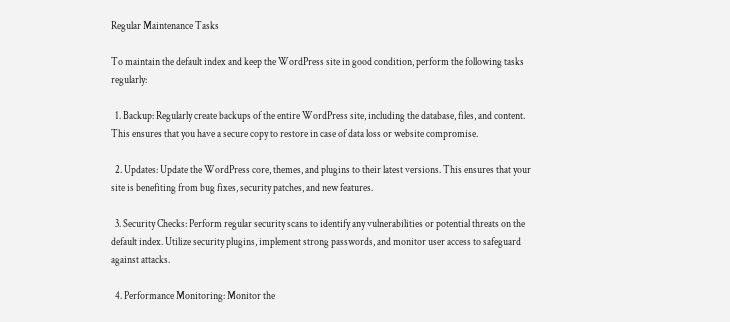Regular Maintenance Tasks

To maintain the default index and keep the WordPress site in good condition, perform the following tasks regularly:

  1. Backup: Regularly create backups of the entire WordPress site, including the database, files, and content. This ensures that you have a secure copy to restore in case of data loss or website compromise.

  2. Updates: Update the WordPress core, themes, and plugins to their latest versions. This ensures that your site is benefiting from bug fixes, security patches, and new features.

  3. Security Checks: Perform regular security scans to identify any vulnerabilities or potential threats on the default index. Utilize security plugins, implement strong passwords, and monitor user access to safeguard against attacks.

  4. Performance Monitoring: Monitor the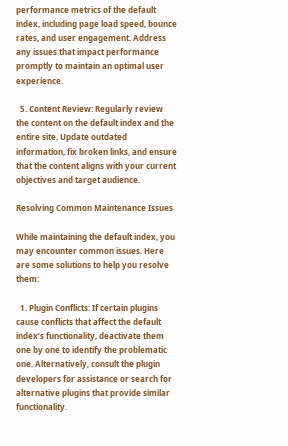performance metrics of the default index, including page load speed, bounce rates, and user engagement. Address any issues that impact performance promptly to maintain an optimal user experience.

  5. Content Review: Regularly review the content on the default index and the entire site. Update outdated information, fix broken links, and ensure that the content aligns with your current objectives and target audience.

Resolving Common Maintenance Issues

While maintaining the default index, you may encounter common issues. Here are some solutions to help you resolve them:

  1. Plugin Conflicts: If certain plugins cause conflicts that affect the default index’s functionality, deactivate them one by one to identify the problematic one. Alternatively, consult the plugin developers for assistance or search for alternative plugins that provide similar functionality.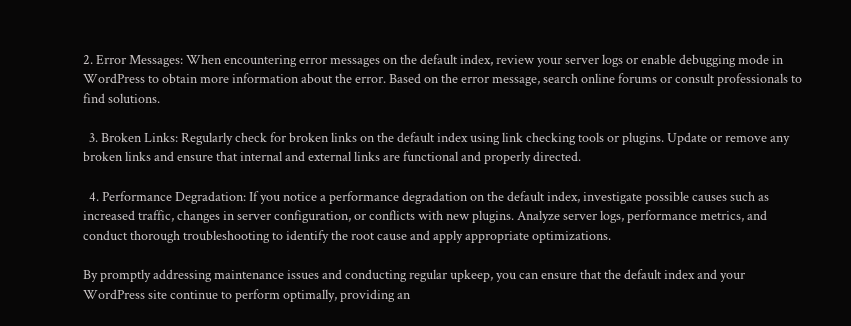2. Error Messages: When encountering error messages on the default index, review your server logs or enable debugging mode in WordPress to obtain more information about the error. Based on the error message, search online forums or consult professionals to find solutions.

  3. Broken Links: Regularly check for broken links on the default index using link checking tools or plugins. Update or remove any broken links and ensure that internal and external links are functional and properly directed.

  4. Performance Degradation: If you notice a performance degradation on the default index, investigate possible causes such as increased traffic, changes in server configuration, or conflicts with new plugins. Analyze server logs, performance metrics, and conduct thorough troubleshooting to identify the root cause and apply appropriate optimizations.

By promptly addressing maintenance issues and conducting regular upkeep, you can ensure that the default index and your WordPress site continue to perform optimally, providing an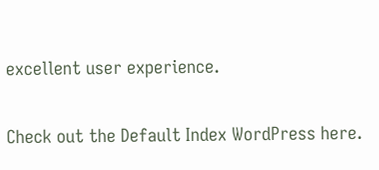excellent user experience.

Check out the Default Index WordPress here.